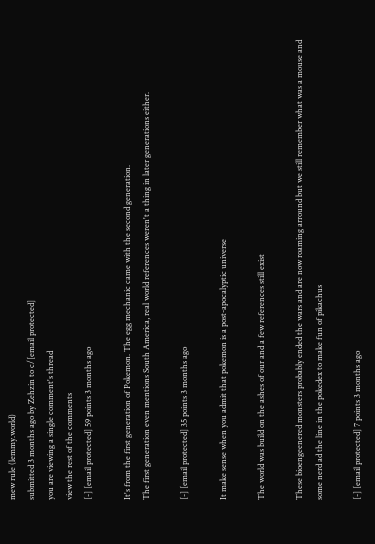mew rule (lemmy.world)
submitted 3 months ago by Zehzin to c/[email protected]
you are viewing a single comment's thread
view the rest of the comments
[-] [email protected] 59 points 3 months ago

It's from the first generation of Pokemon. The egg mechanic came with the second generation.
The first generation even mentions South America, real world references weren't a thing in later generations either.

[-] [email protected] 35 points 3 months ago

It make sense when you admit that pokemon is a post-apocalyptic universe

The world was build on the ashes of our and a few references still exist

These bioengeenered monsters probably ended the wars and are now roaming arround but we still remember what was a mouse and some nerd ad the line in the pokedex to make fun of pikachus

[-] [email protected] 7 points 3 months ago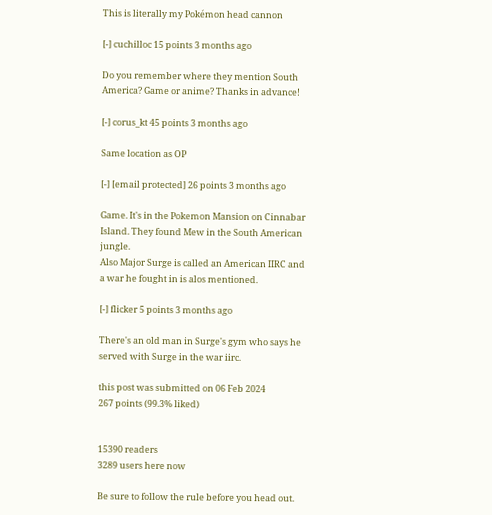This is literally my Pokémon head cannon

[-] cuchilloc 15 points 3 months ago

Do you remember where they mention South America? Game or anime? Thanks in advance!

[-] corus_kt 45 points 3 months ago

Same location as OP

[-] [email protected] 26 points 3 months ago

Game. It's in the Pokemon Mansion on Cinnabar Island. They found Mew in the South American jungle.
Also Major Surge is called an American IIRC and a war he fought in is alos mentioned.

[-] flicker 5 points 3 months ago

There's an old man in Surge's gym who says he served with Surge in the war iirc.

this post was submitted on 06 Feb 2024
267 points (99.3% liked)


15390 readers
3289 users here now

Be sure to follow the rule before you head out.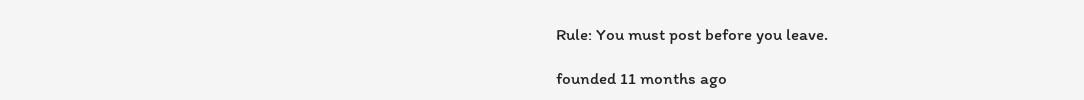Rule: You must post before you leave.

founded 11 months ago